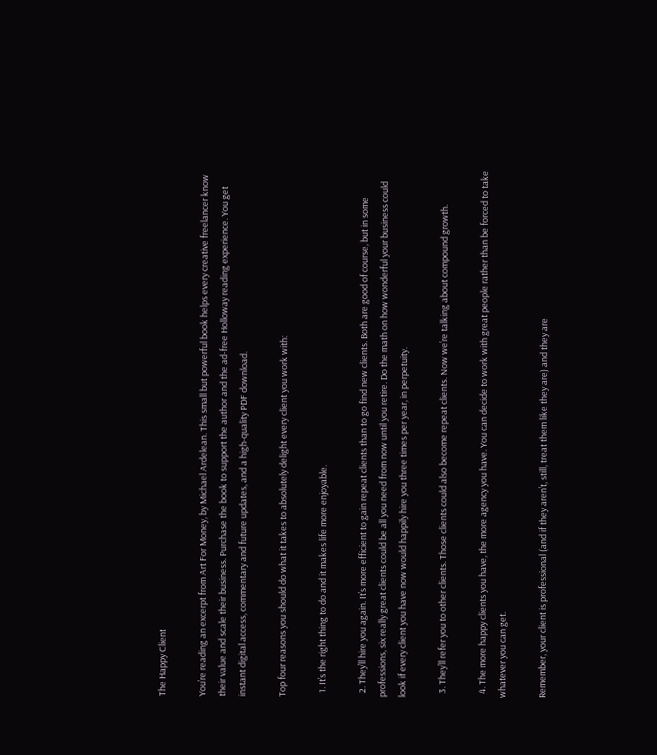The Happy Client

You’re reading an excerpt from Art For Money, by Michael Ardelean. This small but powerful book helps every creative freelancer know their value and scale their business. Purchase the book to support the author and the ad-free Holloway reading experience. You get instant digital access, commentary and future updates, and a high-quality PDF download.

Top four reasons you should do what it takes to absolutely delight every client you work with:

  1. It’s the right thing to do and it makes life more enjoyable.

  2. They’ll hire you again. It’s more efficient to gain repeat clients than to go find new clients. Both are good of course, but in some professions, six really great clients could be all you need from now until you retire. Do the math on how wonderful your business could look if every client you have now would happily hire you three times per year, in perpetuity.

  3. They’ll refer you to other clients. Those clients could also become repeat clients. Now we’re talking about compound growth.

  4. The more happy clients you have, the more agency you have. You can decide to work with great people rather than be forced to take whatever you can get.

Remember, your client is professional (and if they aren’t, still, treat them like they are) and they are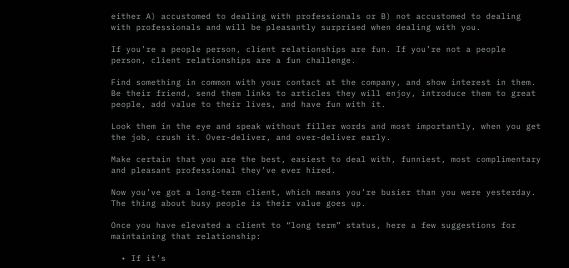either A) accustomed to dealing with professionals or B) not accustomed to dealing with professionals and will be pleasantly surprised when dealing with you.

If you’re a people person, client relationships are fun. If you’re not a people person, client relationships are a fun challenge.

Find something in common with your contact at the company, and show interest in them. Be their friend, send them links to articles they will enjoy, introduce them to great people, add value to their lives, and have fun with it.

Look them in the eye and speak without filler words and most importantly, when you get the job, crush it. Over-deliver, and over-deliver early.

Make certain that you are the best, easiest to deal with, funniest, most complimentary and pleasant professional they’ve ever hired.

Now you’ve got a long-term client, which means you’re busier than you were yesterday. The thing about busy people is their value goes up.

Once you have elevated a client to “long term” status, here a few suggestions for maintaining that relationship:

  • If it’s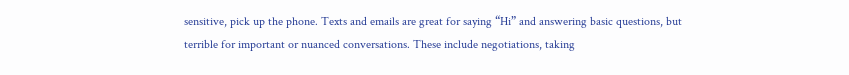sensitive, pick up the phone. Texts and emails are great for saying “Hi” and answering basic questions, but terrible for important or nuanced conversations. These include negotiations, taking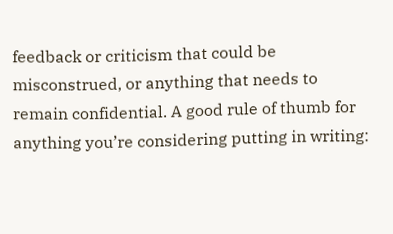feedback or criticism that could be misconstrued, or anything that needs to remain confidential. A good rule of thumb for anything you’re considering putting in writing: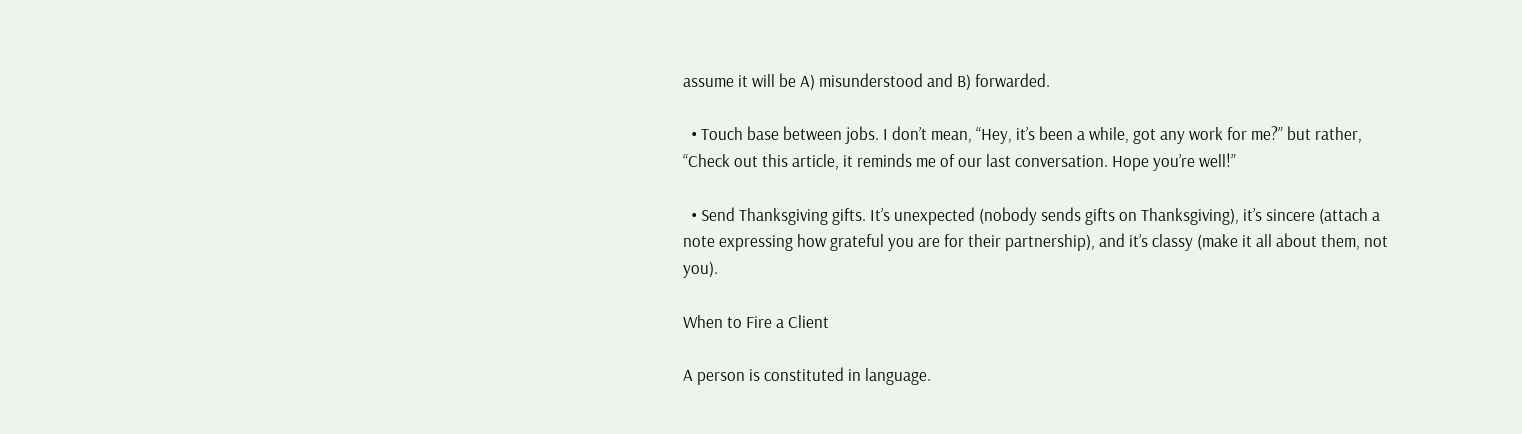assume it will be A) misunderstood and B) forwarded.

  • Touch base between jobs. I don’t mean, “Hey, it’s been a while, got any work for me?” but rather, “Check out this article, it reminds me of our last conversation. Hope you’re well!”

  • Send Thanksgiving gifts. It’s unexpected (nobody sends gifts on Thanksgiving), it’s sincere (attach a note expressing how grateful you are for their partnership), and it’s classy (make it all about them, not you).

When to Fire a Client

A person is constituted in language.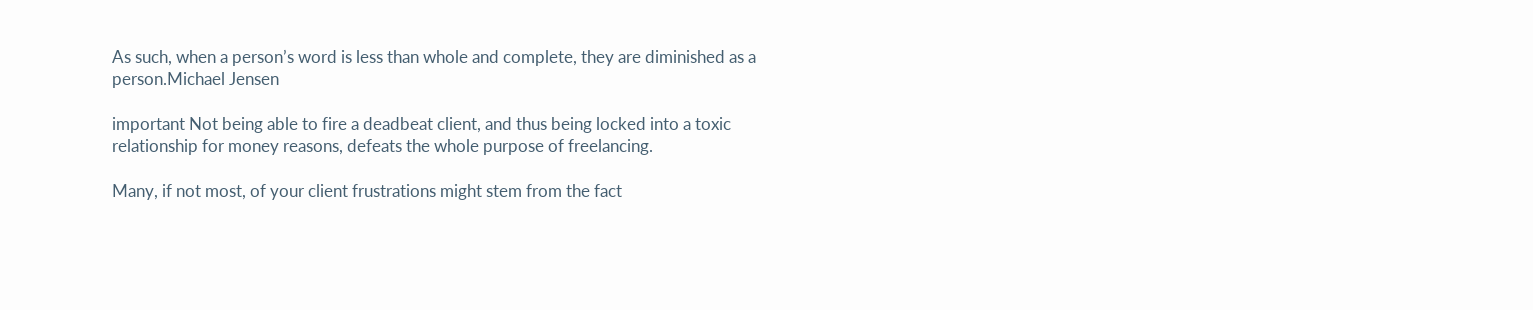As such, when a person’s word is less than whole and complete, they are diminished as a person.Michael Jensen

important Not being able to fire a deadbeat client, and thus being locked into a toxic relationship for money reasons, defeats the whole purpose of freelancing.

Many, if not most, of your client frustrations might stem from the fact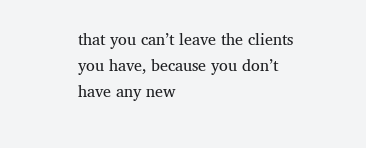that you can’t leave the clients you have, because you don’t have any new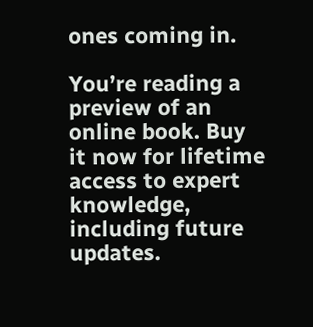ones coming in.

You’re reading a preview of an online book. Buy it now for lifetime access to expert knowledge, including future updates.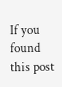If you found this post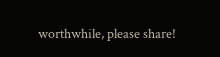worthwhile, please share!